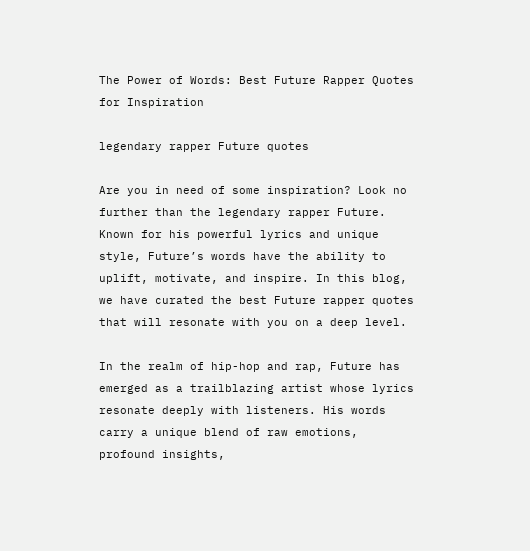The Power of Words: Best Future Rapper Quotes for Inspiration

legendary rapper Future quotes

Are you in need of some inspiration? Look no further than the legendary rapper Future. Known for his powerful lyrics and unique style, Future’s words have the ability to uplift, motivate, and inspire. In this blog, we have curated the best Future rapper quotes that will resonate with you on a deep level.

In the realm of hip-hop and rap, Future has emerged as a trailblazing artist whose lyrics resonate deeply with listeners. His words carry a unique blend of raw emotions, profound insights,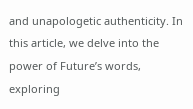and unapologetic authenticity. In this article, we delve into the power of Future’s words, exploring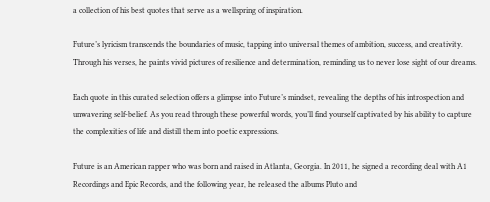a collection of his best quotes that serve as a wellspring of inspiration.

Future’s lyricism transcends the boundaries of music, tapping into universal themes of ambition, success, and creativity. Through his verses, he paints vivid pictures of resilience and determination, reminding us to never lose sight of our dreams.

Each quote in this curated selection offers a glimpse into Future’s mindset, revealing the depths of his introspection and unwavering self-belief. As you read through these powerful words, you’ll find yourself captivated by his ability to capture the complexities of life and distill them into poetic expressions.

Future is an American rapper who was born and raised in Atlanta, Georgia. In 2011, he signed a recording deal with A1 Recordings and Epic Records, and the following year, he released the albums Pluto and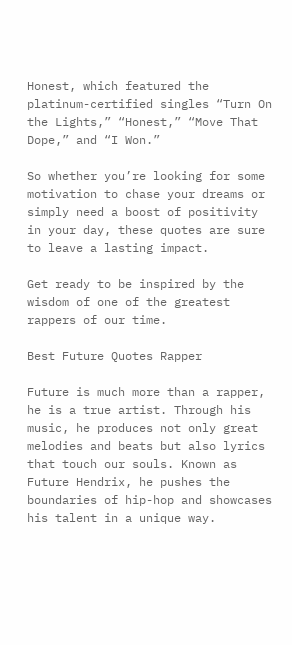Honest, which featured the platinum-certified singles “Turn On the Lights,” “Honest,” “Move That Dope,” and “I Won.”

So whether you’re looking for some motivation to chase your dreams or simply need a boost of positivity in your day, these quotes are sure to leave a lasting impact.

Get ready to be inspired by the wisdom of one of the greatest rappers of our time.

Best Future Quotes Rapper

Future is much more than a rapper, he is a true artist. Through his music, he produces not only great melodies and beats but also lyrics that touch our souls. Known as Future Hendrix, he pushes the boundaries of hip-hop and showcases his talent in a unique way.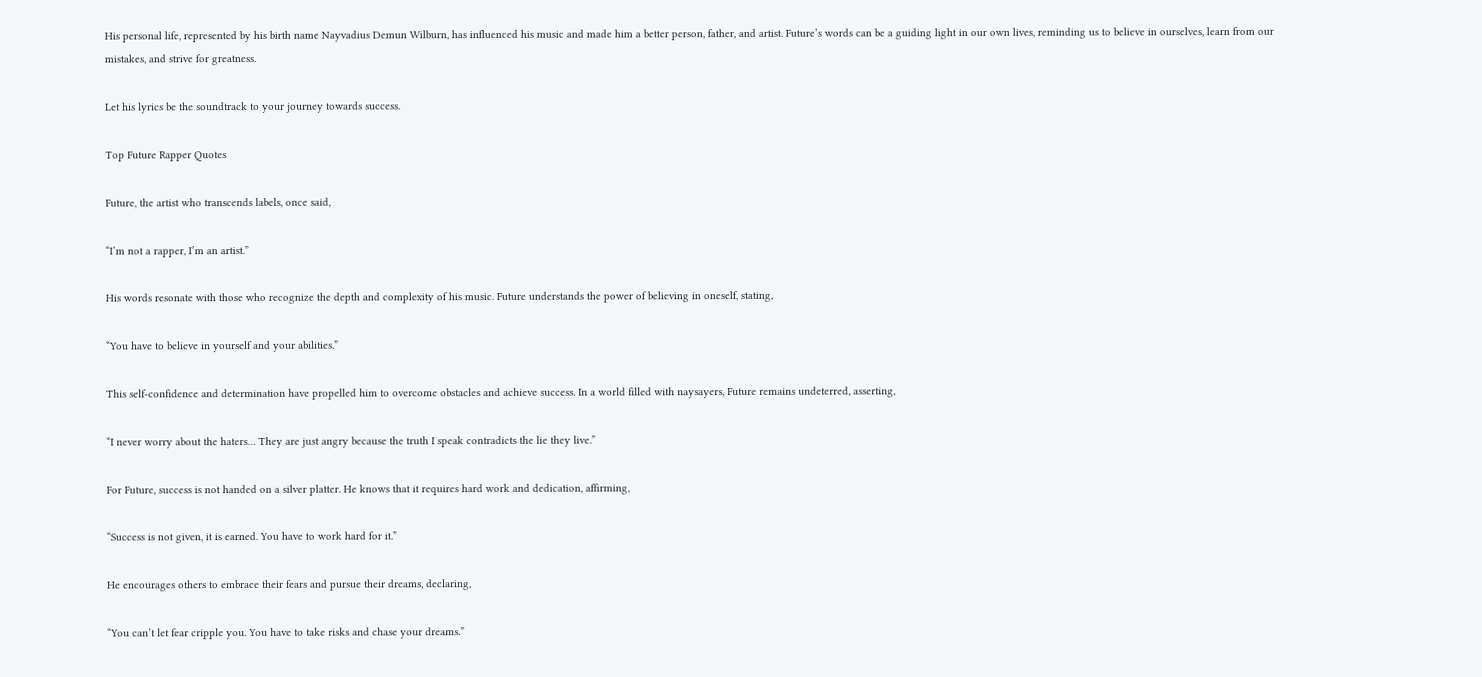His personal life, represented by his birth name Nayvadius Demun Wilburn, has influenced his music and made him a better person, father, and artist. Future’s words can be a guiding light in our own lives, reminding us to believe in ourselves, learn from our mistakes, and strive for greatness.

Let his lyrics be the soundtrack to your journey towards success.

Top Future Rapper Quotes

Future, the artist who transcends labels, once said,

“I’m not a rapper, I’m an artist.”

His words resonate with those who recognize the depth and complexity of his music. Future understands the power of believing in oneself, stating,

“You have to believe in yourself and your abilities.”

This self-confidence and determination have propelled him to overcome obstacles and achieve success. In a world filled with naysayers, Future remains undeterred, asserting,

“I never worry about the haters… They are just angry because the truth I speak contradicts the lie they live.”

For Future, success is not handed on a silver platter. He knows that it requires hard work and dedication, affirming,

“Success is not given, it is earned. You have to work hard for it.”

He encourages others to embrace their fears and pursue their dreams, declaring,

“You can’t let fear cripple you. You have to take risks and chase your dreams.”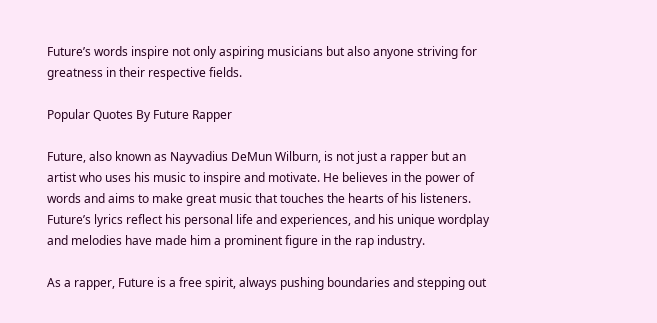Future’s words inspire not only aspiring musicians but also anyone striving for greatness in their respective fields.

Popular Quotes By Future Rapper

Future, also known as Nayvadius DeMun Wilburn, is not just a rapper but an artist who uses his music to inspire and motivate. He believes in the power of words and aims to make great music that touches the hearts of his listeners. Future’s lyrics reflect his personal life and experiences, and his unique wordplay and melodies have made him a prominent figure in the rap industry.

As a rapper, Future is a free spirit, always pushing boundaries and stepping out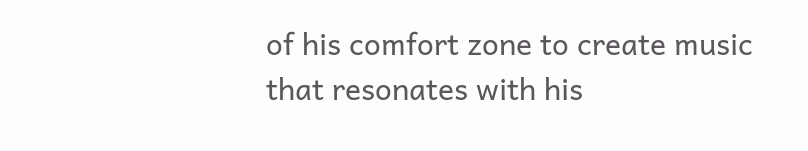of his comfort zone to create music that resonates with his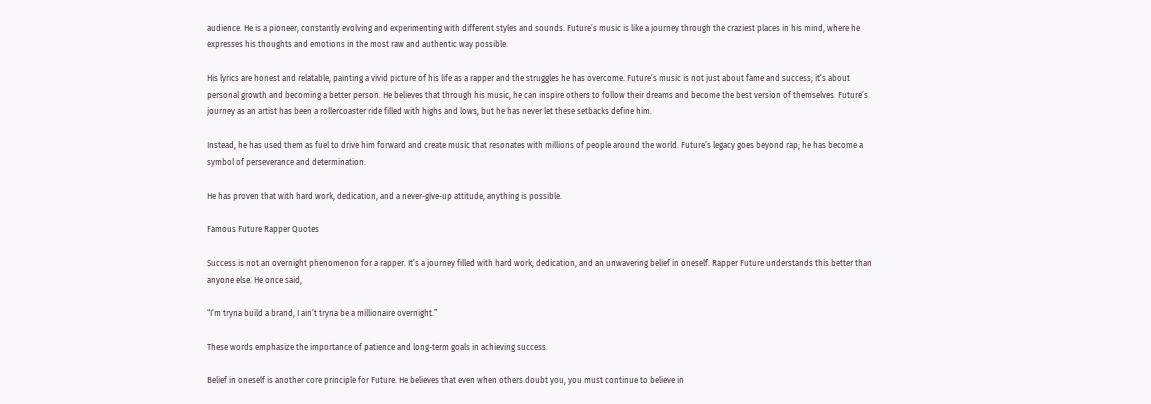audience. He is a pioneer, constantly evolving and experimenting with different styles and sounds. Future’s music is like a journey through the craziest places in his mind, where he expresses his thoughts and emotions in the most raw and authentic way possible.

His lyrics are honest and relatable, painting a vivid picture of his life as a rapper and the struggles he has overcome. Future’s music is not just about fame and success; it’s about personal growth and becoming a better person. He believes that through his music, he can inspire others to follow their dreams and become the best version of themselves. Future’s journey as an artist has been a rollercoaster ride filled with highs and lows, but he has never let these setbacks define him.

Instead, he has used them as fuel to drive him forward and create music that resonates with millions of people around the world. Future’s legacy goes beyond rap; he has become a symbol of perseverance and determination.

He has proven that with hard work, dedication, and a never-give-up attitude, anything is possible.

Famous Future Rapper Quotes

Success is not an overnight phenomenon for a rapper. It’s a journey filled with hard work, dedication, and an unwavering belief in oneself. Rapper Future understands this better than anyone else. He once said,

“I’m tryna build a brand, I ain’t tryna be a millionaire overnight.”

These words emphasize the importance of patience and long-term goals in achieving success.

Belief in oneself is another core principle for Future. He believes that even when others doubt you, you must continue to believe in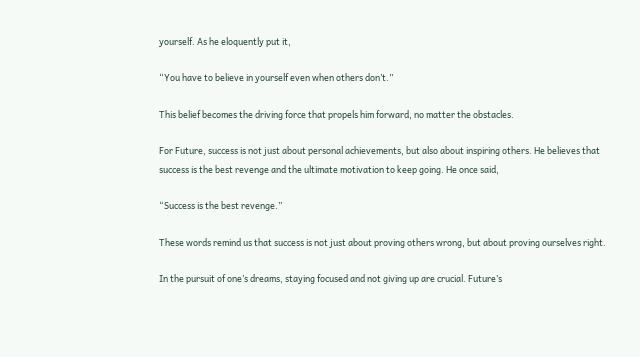yourself. As he eloquently put it,

“You have to believe in yourself even when others don’t.”

This belief becomes the driving force that propels him forward, no matter the obstacles.

For Future, success is not just about personal achievements, but also about inspiring others. He believes that success is the best revenge and the ultimate motivation to keep going. He once said,

“Success is the best revenge.”

These words remind us that success is not just about proving others wrong, but about proving ourselves right.

In the pursuit of one’s dreams, staying focused and not giving up are crucial. Future’s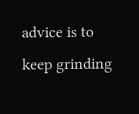advice is to keep grinding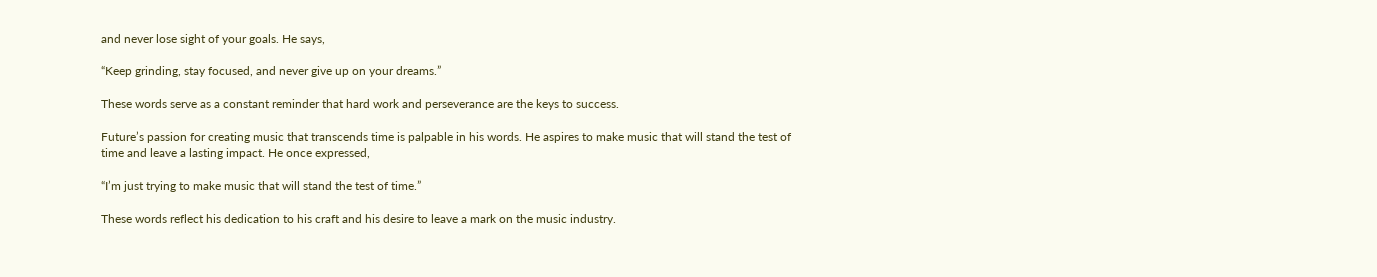and never lose sight of your goals. He says,

“Keep grinding, stay focused, and never give up on your dreams.”

These words serve as a constant reminder that hard work and perseverance are the keys to success.

Future’s passion for creating music that transcends time is palpable in his words. He aspires to make music that will stand the test of time and leave a lasting impact. He once expressed,

“I’m just trying to make music that will stand the test of time.”

These words reflect his dedication to his craft and his desire to leave a mark on the music industry.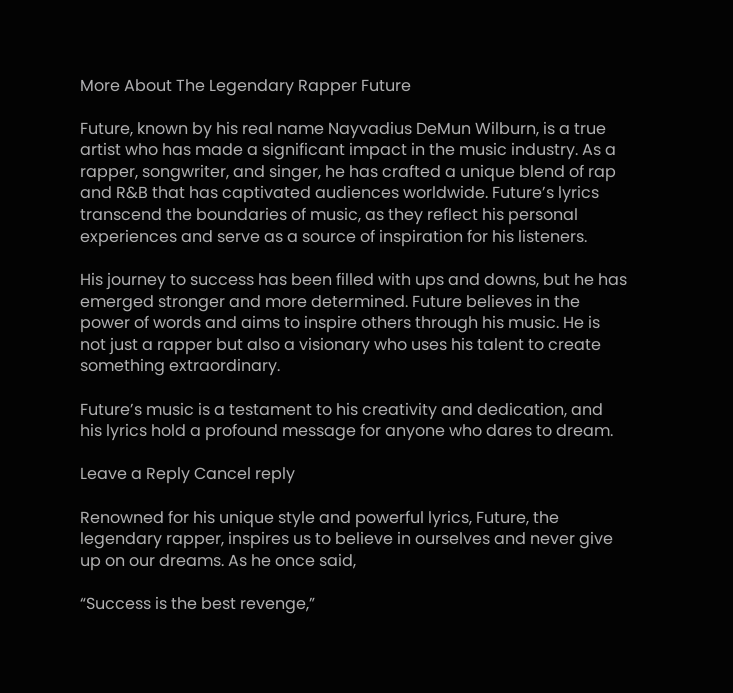More About The Legendary Rapper Future

Future, known by his real name Nayvadius DeMun Wilburn, is a true artist who has made a significant impact in the music industry. As a rapper, songwriter, and singer, he has crafted a unique blend of rap and R&B that has captivated audiences worldwide. Future’s lyrics transcend the boundaries of music, as they reflect his personal experiences and serve as a source of inspiration for his listeners.

His journey to success has been filled with ups and downs, but he has emerged stronger and more determined. Future believes in the power of words and aims to inspire others through his music. He is not just a rapper but also a visionary who uses his talent to create something extraordinary.

Future’s music is a testament to his creativity and dedication, and his lyrics hold a profound message for anyone who dares to dream.

Leave a Reply Cancel reply

Renowned for his unique style and powerful lyrics, Future, the legendary rapper, inspires us to believe in ourselves and never give up on our dreams. As he once said,

“Success is the best revenge,”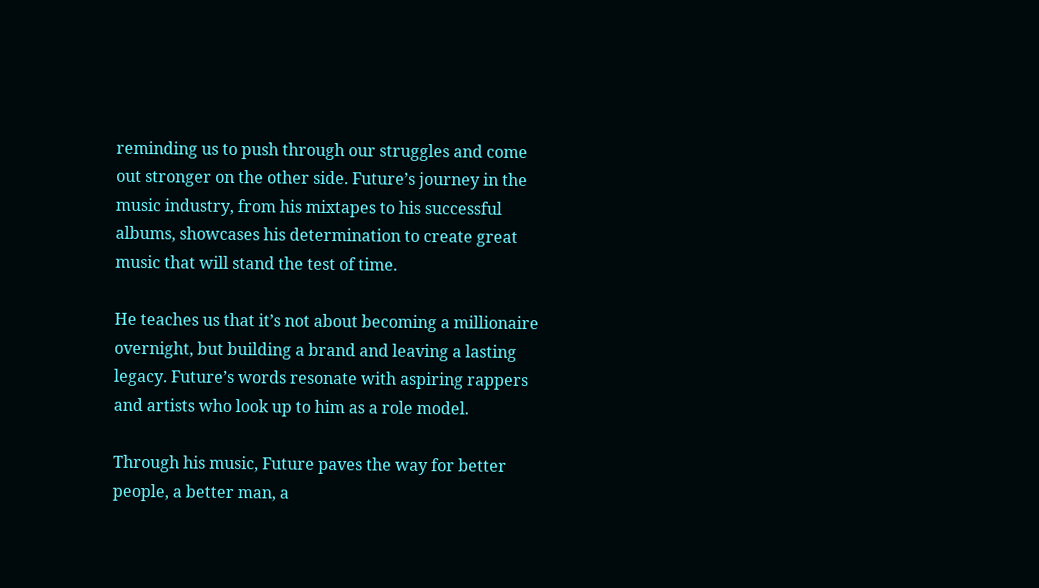reminding us to push through our struggles and come out stronger on the other side. Future’s journey in the music industry, from his mixtapes to his successful albums, showcases his determination to create great music that will stand the test of time.

He teaches us that it’s not about becoming a millionaire overnight, but building a brand and leaving a lasting legacy. Future’s words resonate with aspiring rappers and artists who look up to him as a role model.

Through his music, Future paves the way for better people, a better man, a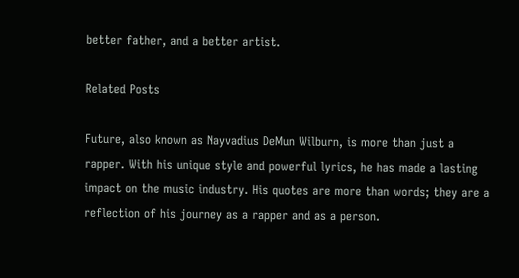better father, and a better artist.

Related Posts

Future, also known as Nayvadius DeMun Wilburn, is more than just a rapper. With his unique style and powerful lyrics, he has made a lasting impact on the music industry. His quotes are more than words; they are a reflection of his journey as a rapper and as a person.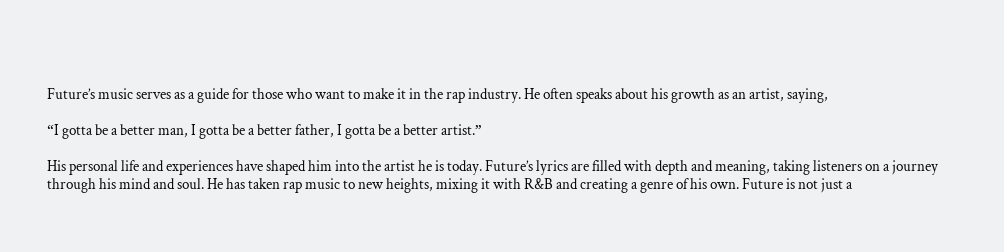Future’s music serves as a guide for those who want to make it in the rap industry. He often speaks about his growth as an artist, saying,

“I gotta be a better man, I gotta be a better father, I gotta be a better artist.”

His personal life and experiences have shaped him into the artist he is today. Future’s lyrics are filled with depth and meaning, taking listeners on a journey through his mind and soul. He has taken rap music to new heights, mixing it with R&B and creating a genre of his own. Future is not just a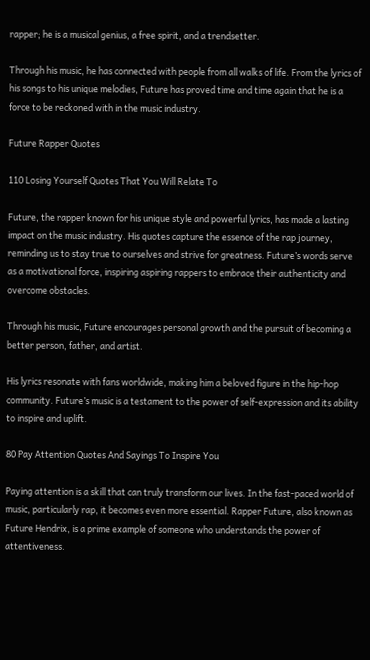rapper; he is a musical genius, a free spirit, and a trendsetter.

Through his music, he has connected with people from all walks of life. From the lyrics of his songs to his unique melodies, Future has proved time and time again that he is a force to be reckoned with in the music industry.

Future Rapper Quotes

110 Losing Yourself Quotes That You Will Relate To

Future, the rapper known for his unique style and powerful lyrics, has made a lasting impact on the music industry. His quotes capture the essence of the rap journey, reminding us to stay true to ourselves and strive for greatness. Future’s words serve as a motivational force, inspiring aspiring rappers to embrace their authenticity and overcome obstacles.

Through his music, Future encourages personal growth and the pursuit of becoming a better person, father, and artist.

His lyrics resonate with fans worldwide, making him a beloved figure in the hip-hop community. Future’s music is a testament to the power of self-expression and its ability to inspire and uplift.

80 Pay Attention Quotes And Sayings To Inspire You

Paying attention is a skill that can truly transform our lives. In the fast-paced world of music, particularly rap, it becomes even more essential. Rapper Future, also known as Future Hendrix, is a prime example of someone who understands the power of attentiveness.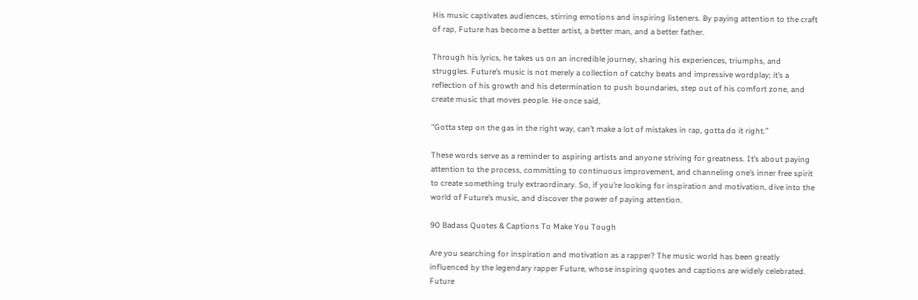His music captivates audiences, stirring emotions and inspiring listeners. By paying attention to the craft of rap, Future has become a better artist, a better man, and a better father.

Through his lyrics, he takes us on an incredible journey, sharing his experiences, triumphs, and struggles. Future’s music is not merely a collection of catchy beats and impressive wordplay; it’s a reflection of his growth and his determination to push boundaries, step out of his comfort zone, and create music that moves people. He once said,

“Gotta step on the gas in the right way, can’t make a lot of mistakes in rap, gotta do it right.”

These words serve as a reminder to aspiring artists and anyone striving for greatness. It’s about paying attention to the process, committing to continuous improvement, and channeling one’s inner free spirit to create something truly extraordinary. So, if you’re looking for inspiration and motivation, dive into the world of Future’s music, and discover the power of paying attention.

90 Badass Quotes & Captions To Make You Tough

Are you searching for inspiration and motivation as a rapper? The music world has been greatly influenced by the legendary rapper Future, whose inspiring quotes and captions are widely celebrated. Future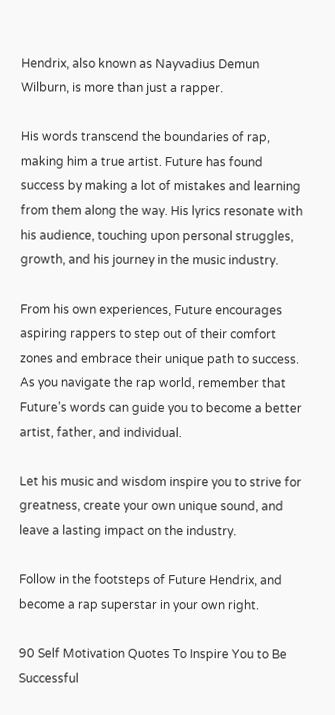Hendrix, also known as Nayvadius Demun Wilburn, is more than just a rapper.

His words transcend the boundaries of rap, making him a true artist. Future has found success by making a lot of mistakes and learning from them along the way. His lyrics resonate with his audience, touching upon personal struggles, growth, and his journey in the music industry.

From his own experiences, Future encourages aspiring rappers to step out of their comfort zones and embrace their unique path to success. As you navigate the rap world, remember that Future’s words can guide you to become a better artist, father, and individual.

Let his music and wisdom inspire you to strive for greatness, create your own unique sound, and leave a lasting impact on the industry.

Follow in the footsteps of Future Hendrix, and become a rap superstar in your own right.

90 Self Motivation Quotes To Inspire You to Be Successful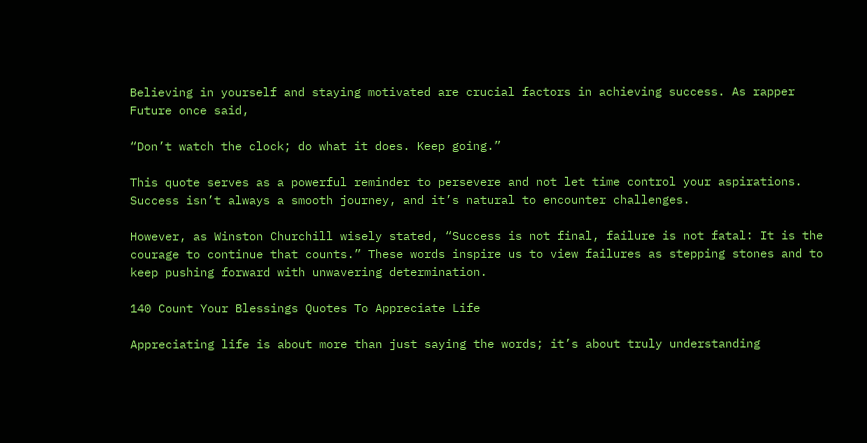Believing in yourself and staying motivated are crucial factors in achieving success. As rapper Future once said,

“Don’t watch the clock; do what it does. Keep going.”

This quote serves as a powerful reminder to persevere and not let time control your aspirations. Success isn’t always a smooth journey, and it’s natural to encounter challenges.

However, as Winston Churchill wisely stated, “Success is not final, failure is not fatal: It is the courage to continue that counts.” These words inspire us to view failures as stepping stones and to keep pushing forward with unwavering determination.

140 Count Your Blessings Quotes To Appreciate Life

Appreciating life is about more than just saying the words; it’s about truly understanding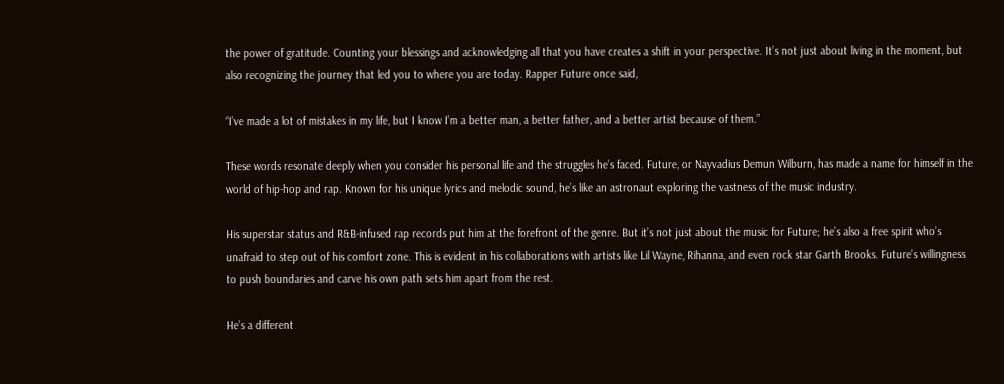the power of gratitude. Counting your blessings and acknowledging all that you have creates a shift in your perspective. It’s not just about living in the moment, but also recognizing the journey that led you to where you are today. Rapper Future once said,

“I’ve made a lot of mistakes in my life, but I know I’m a better man, a better father, and a better artist because of them.”

These words resonate deeply when you consider his personal life and the struggles he’s faced. Future, or Nayvadius Demun Wilburn, has made a name for himself in the world of hip-hop and rap. Known for his unique lyrics and melodic sound, he’s like an astronaut exploring the vastness of the music industry.

His superstar status and R&B-infused rap records put him at the forefront of the genre. But it’s not just about the music for Future; he’s also a free spirit who’s unafraid to step out of his comfort zone. This is evident in his collaborations with artists like Lil Wayne, Rihanna, and even rock star Garth Brooks. Future’s willingness to push boundaries and carve his own path sets him apart from the rest.

He’s a different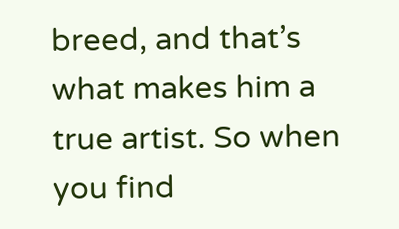breed, and that’s what makes him a true artist. So when you find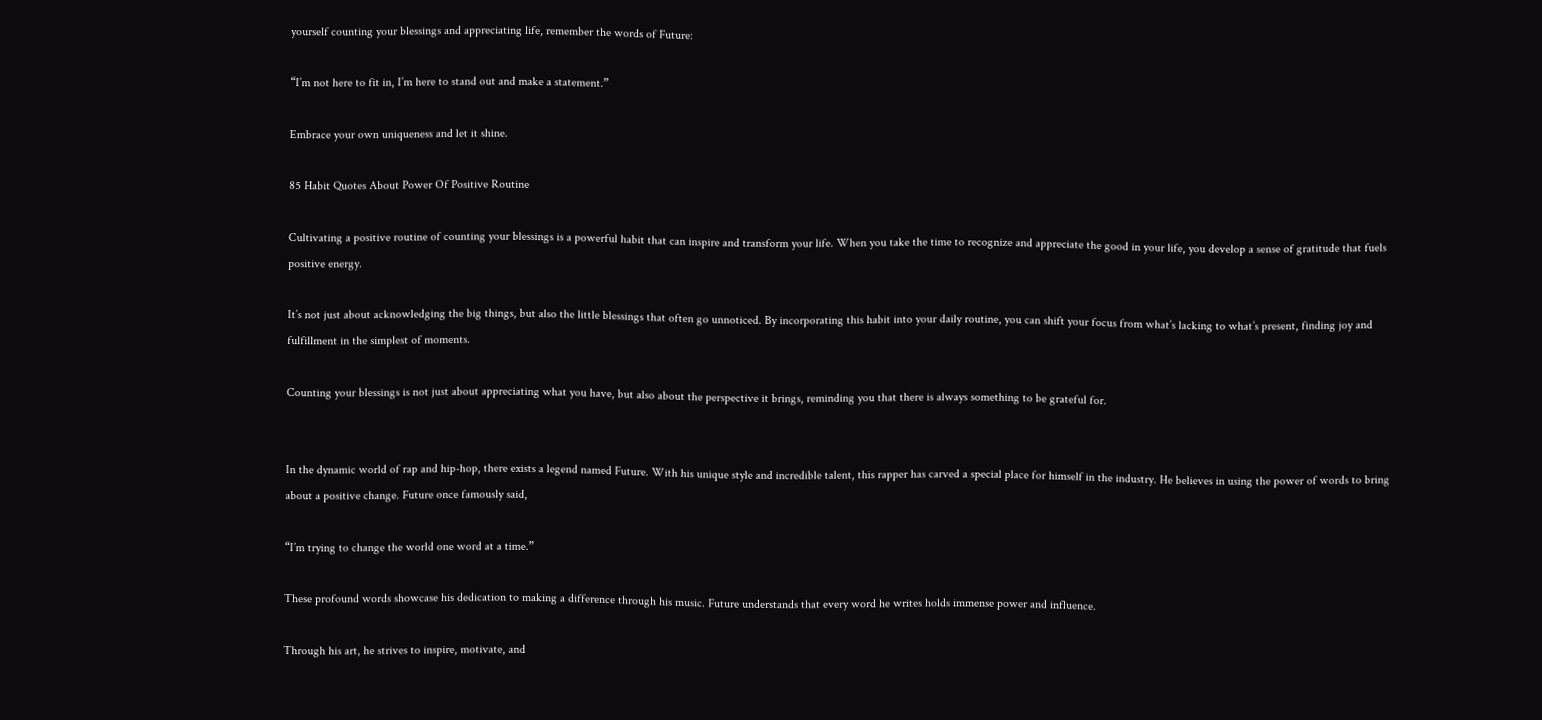yourself counting your blessings and appreciating life, remember the words of Future:

“I’m not here to fit in, I’m here to stand out and make a statement.”

Embrace your own uniqueness and let it shine.

85 Habit Quotes About Power Of Positive Routine

Cultivating a positive routine of counting your blessings is a powerful habit that can inspire and transform your life. When you take the time to recognize and appreciate the good in your life, you develop a sense of gratitude that fuels positive energy.

It’s not just about acknowledging the big things, but also the little blessings that often go unnoticed. By incorporating this habit into your daily routine, you can shift your focus from what’s lacking to what’s present, finding joy and fulfillment in the simplest of moments.

Counting your blessings is not just about appreciating what you have, but also about the perspective it brings, reminding you that there is always something to be grateful for.


In the dynamic world of rap and hip-hop, there exists a legend named Future. With his unique style and incredible talent, this rapper has carved a special place for himself in the industry. He believes in using the power of words to bring about a positive change. Future once famously said,

“I’m trying to change the world one word at a time.”

These profound words showcase his dedication to making a difference through his music. Future understands that every word he writes holds immense power and influence.

Through his art, he strives to inspire, motivate, and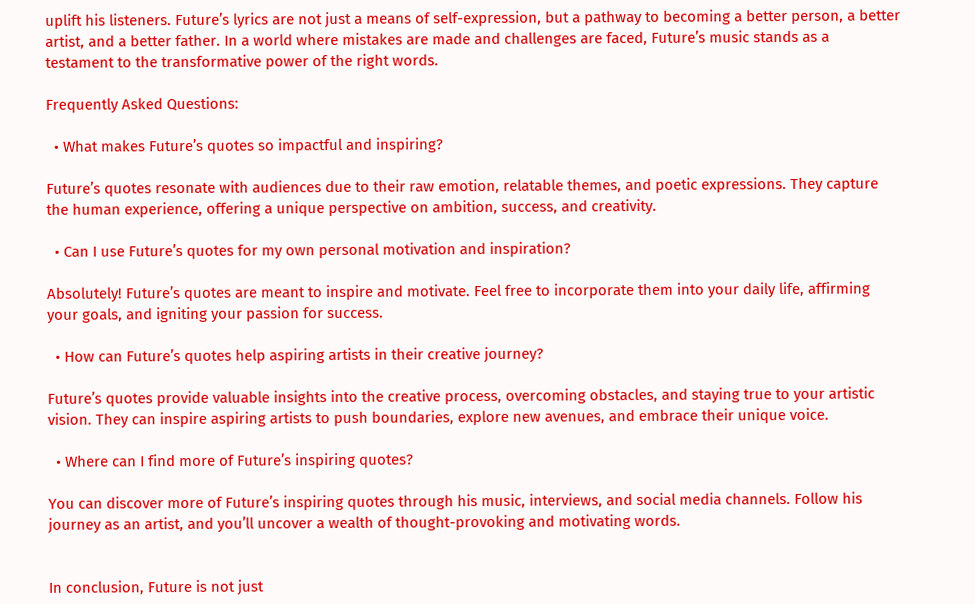uplift his listeners. Future’s lyrics are not just a means of self-expression, but a pathway to becoming a better person, a better artist, and a better father. In a world where mistakes are made and challenges are faced, Future’s music stands as a testament to the transformative power of the right words.

Frequently Asked Questions:

  • What makes Future’s quotes so impactful and inspiring?

Future’s quotes resonate with audiences due to their raw emotion, relatable themes, and poetic expressions. They capture the human experience, offering a unique perspective on ambition, success, and creativity.

  • Can I use Future’s quotes for my own personal motivation and inspiration?

Absolutely! Future’s quotes are meant to inspire and motivate. Feel free to incorporate them into your daily life, affirming your goals, and igniting your passion for success.

  • How can Future’s quotes help aspiring artists in their creative journey?

Future’s quotes provide valuable insights into the creative process, overcoming obstacles, and staying true to your artistic vision. They can inspire aspiring artists to push boundaries, explore new avenues, and embrace their unique voice.

  • Where can I find more of Future’s inspiring quotes?

You can discover more of Future’s inspiring quotes through his music, interviews, and social media channels. Follow his journey as an artist, and you’ll uncover a wealth of thought-provoking and motivating words.


In conclusion, Future is not just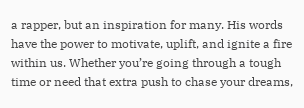a rapper, but an inspiration for many. His words have the power to motivate, uplift, and ignite a fire within us. Whether you’re going through a tough time or need that extra push to chase your dreams,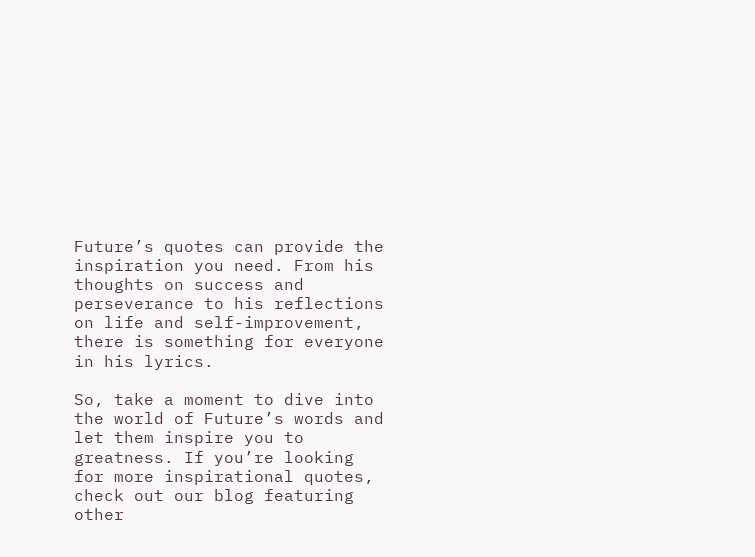Future’s quotes can provide the inspiration you need. From his thoughts on success and perseverance to his reflections on life and self-improvement, there is something for everyone in his lyrics.

So, take a moment to dive into the world of Future’s words and let them inspire you to greatness. If you’re looking for more inspirational quotes, check out our blog featuring other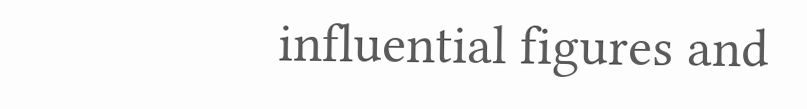influential figures and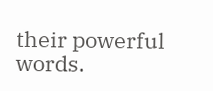their powerful words.